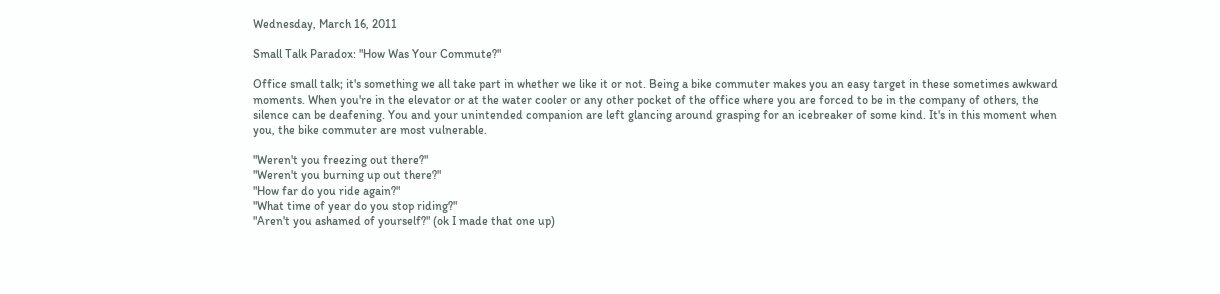Wednesday, March 16, 2011

Small Talk Paradox: "How Was Your Commute?"

Office small talk; it's something we all take part in whether we like it or not. Being a bike commuter makes you an easy target in these sometimes awkward moments. When you're in the elevator or at the water cooler or any other pocket of the office where you are forced to be in the company of others, the silence can be deafening. You and your unintended companion are left glancing around grasping for an icebreaker of some kind. It's in this moment when you, the bike commuter are most vulnerable.

"Weren't you freezing out there?"
"Weren't you burning up out there?"
"How far do you ride again?"
"What time of year do you stop riding?"
"Aren't you ashamed of yourself?" (ok I made that one up)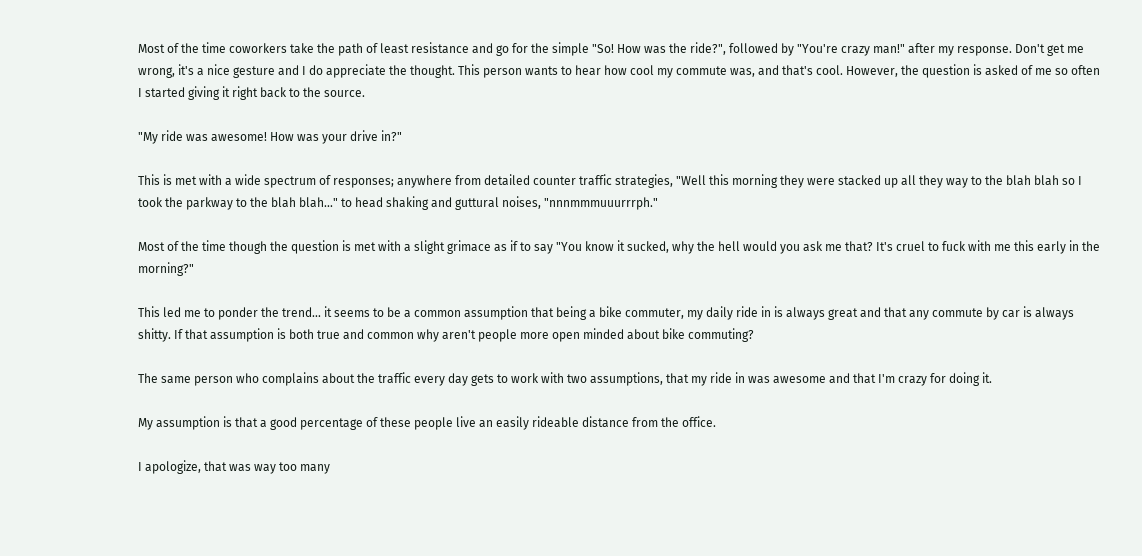Most of the time coworkers take the path of least resistance and go for the simple "So! How was the ride?", followed by "You're crazy man!" after my response. Don't get me wrong, it's a nice gesture and I do appreciate the thought. This person wants to hear how cool my commute was, and that's cool. However, the question is asked of me so often I started giving it right back to the source.

"My ride was awesome! How was your drive in?"

This is met with a wide spectrum of responses; anywhere from detailed counter traffic strategies, "Well this morning they were stacked up all they way to the blah blah so I took the parkway to the blah blah..." to head shaking and guttural noises, "nnnmmmuuurrrph."

Most of the time though the question is met with a slight grimace as if to say "You know it sucked, why the hell would you ask me that? It's cruel to fuck with me this early in the morning?"

This led me to ponder the trend... it seems to be a common assumption that being a bike commuter, my daily ride in is always great and that any commute by car is always shitty. If that assumption is both true and common why aren't people more open minded about bike commuting?

The same person who complains about the traffic every day gets to work with two assumptions, that my ride in was awesome and that I'm crazy for doing it.

My assumption is that a good percentage of these people live an easily rideable distance from the office.

I apologize, that was way too many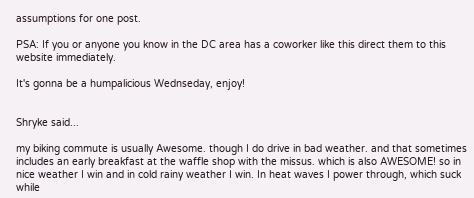assumptions for one post.

PSA: If you or anyone you know in the DC area has a coworker like this direct them to this website immediately.

It's gonna be a humpalicious Wednseday, enjoy!


Shryke said...

my biking commute is usually Awesome. though I do drive in bad weather. and that sometimes includes an early breakfast at the waffle shop with the missus. which is also AWESOME! so in nice weather I win and in cold rainy weather I win. In heat waves I power through, which suck while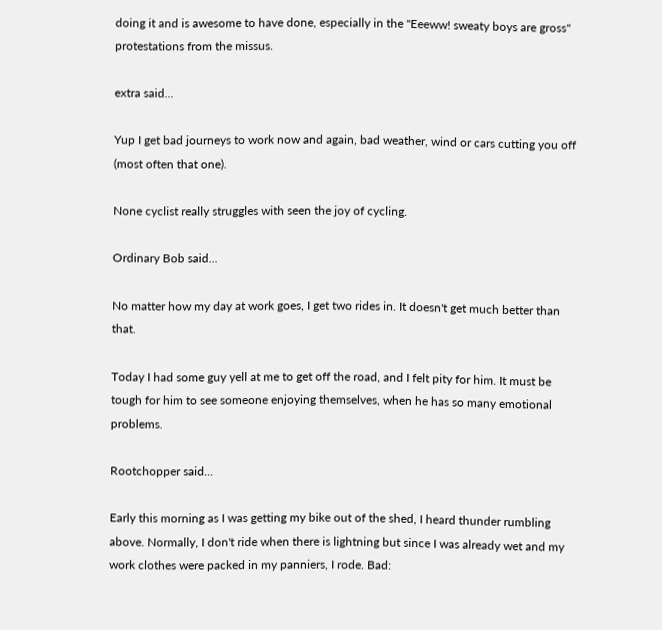doing it and is awesome to have done, especially in the "Eeeww! sweaty boys are gross" protestations from the missus.

extra said...

Yup I get bad journeys to work now and again, bad weather, wind or cars cutting you off (most often that one).

None cyclist really struggles with seen the joy of cycling.

Ordinary Bob said...

No matter how my day at work goes, I get two rides in. It doesn't get much better than that.

Today I had some guy yell at me to get off the road, and I felt pity for him. It must be tough for him to see someone enjoying themselves, when he has so many emotional problems.

Rootchopper said...

Early this morning as I was getting my bike out of the shed, I heard thunder rumbling above. Normally, I don't ride when there is lightning but since I was already wet and my work clothes were packed in my panniers, I rode. Bad: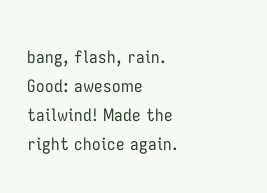bang, flash, rain. Good: awesome tailwind! Made the right choice again.